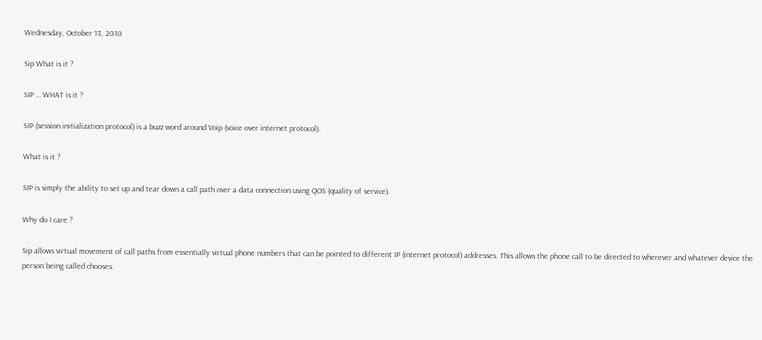Wednesday, October 13, 2010

Sip What is it ?

SIP … WHAT is it ?

SIP (session initialization protocol) is a buzz word around Voip (voice over internet protocol).

What is it ?

SIP is simply the ability to set up and tear down a call path over a data connection using QOS (quality of service).

Why do I care ?

Sip allows virtual movement of call paths from essentially virtual phone numbers that can be pointed to different IP (internet protocol) addresses. This allows the phone call to be directed to wherever and whatever device the person being called chooses.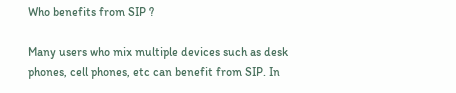Who benefits from SIP ?

Many users who mix multiple devices such as desk phones, cell phones, etc can benefit from SIP. In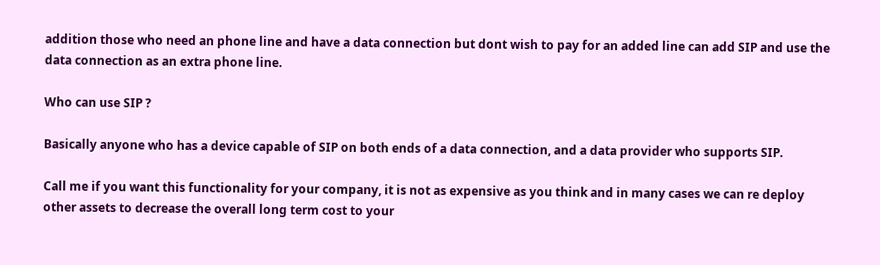addition those who need an phone line and have a data connection but dont wish to pay for an added line can add SIP and use the data connection as an extra phone line.

Who can use SIP ?

Basically anyone who has a device capable of SIP on both ends of a data connection, and a data provider who supports SIP.

Call me if you want this functionality for your company, it is not as expensive as you think and in many cases we can re deploy other assets to decrease the overall long term cost to your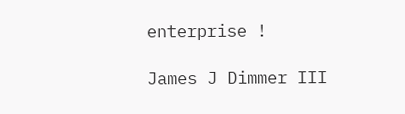enterprise !

James J Dimmer III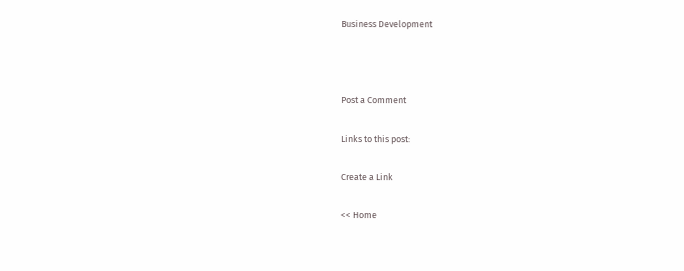Business Development



Post a Comment

Links to this post:

Create a Link

<< Home